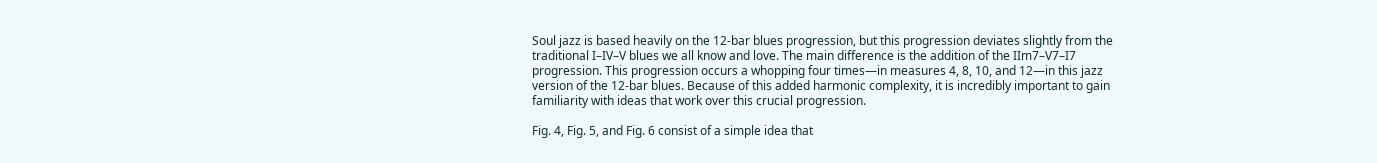Soul jazz is based heavily on the 12-bar blues progression, but this progression deviates slightly from the traditional I–IV–V blues we all know and love. The main difference is the addition of the IIm7–V7–I7 progression. This progression occurs a whopping four times—in measures 4, 8, 10, and 12—in this jazz version of the 12-bar blues. Because of this added harmonic complexity, it is incredibly important to gain familiarity with ideas that work over this crucial progression.

Fig. 4, Fig. 5, and Fig. 6 consist of a simple idea that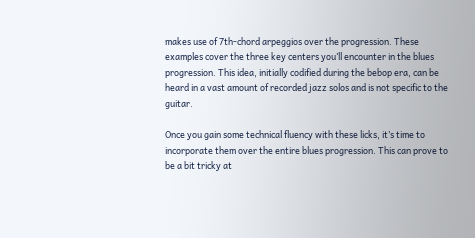makes use of 7th-chord arpeggios over the progression. These examples cover the three key centers you’ll encounter in the blues progression. This idea, initially codified during the bebop era, can be heard in a vast amount of recorded jazz solos and is not specific to the guitar.

Once you gain some technical fluency with these licks, it’s time to incorporate them over the entire blues progression. This can prove to be a bit tricky at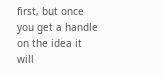first, but once you get a handle on the idea it will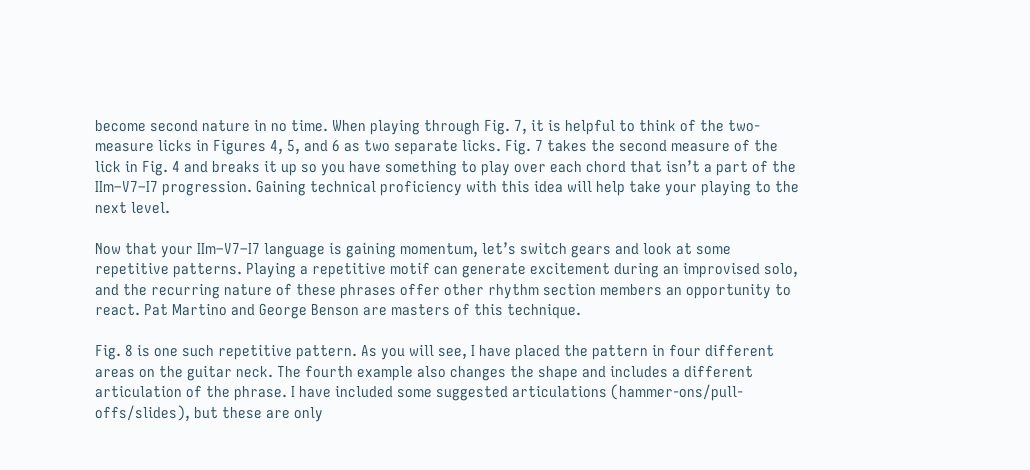become second nature in no time. When playing through Fig. 7, it is helpful to think of the two-measure licks in Figures 4, 5, and 6 as two separate licks. Fig. 7 takes the second measure of the lick in Fig. 4 and breaks it up so you have something to play over each chord that isn’t a part of the IIm–V7–I7 progression. Gaining technical proficiency with this idea will help take your playing to the next level.

Now that your IIm–V7–I7 language is gaining momentum, let’s switch gears and look at some repetitive patterns. Playing a repetitive motif can generate excitement during an improvised solo, and the recurring nature of these phrases offer other rhythm section members an opportunity to react. Pat Martino and George Benson are masters of this technique.

Fig. 8 is one such repetitive pattern. As you will see, I have placed the pattern in four different areas on the guitar neck. The fourth example also changes the shape and includes a different articulation of the phrase. I have included some suggested articulations (hammer-ons/pull-offs/slides), but these are only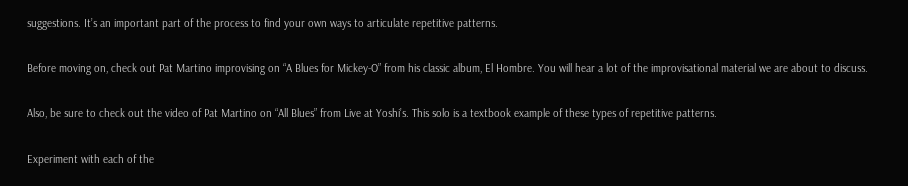suggestions. It’s an important part of the process to find your own ways to articulate repetitive patterns.

Before moving on, check out Pat Martino improvising on “A Blues for Mickey-O” from his classic album, El Hombre. You will hear a lot of the improvisational material we are about to discuss.

Also, be sure to check out the video of Pat Martino on “All Blues” from Live at Yoshi’s. This solo is a textbook example of these types of repetitive patterns.

Experiment with each of the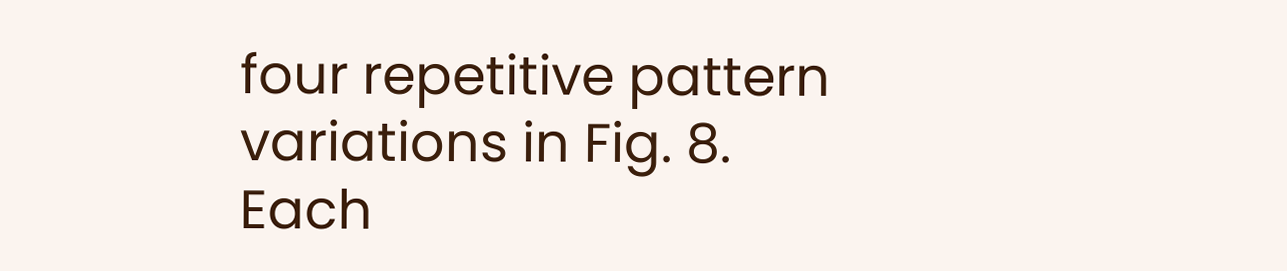four repetitive pattern variations in Fig. 8. Each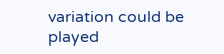variation could be played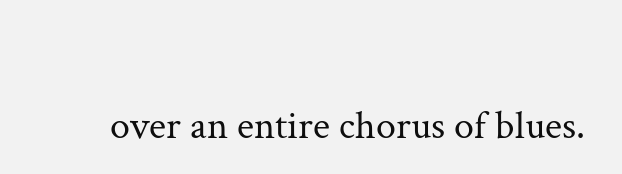over an entire chorus of blues.